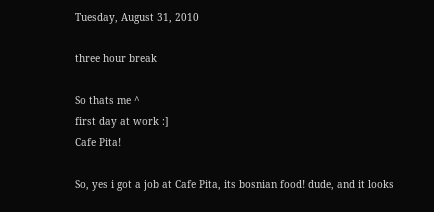Tuesday, August 31, 2010

three hour break

So thats me ^
first day at work :]
Cafe Pita!

So, yes i got a job at Cafe Pita, its bosnian food! dude, and it looks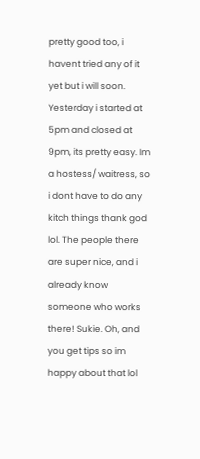pretty good too, i havent tried any of it yet but i will soon. Yesterday i started at 5pm and closed at 9pm, its pretty easy. Im a hostess/ waitress, so i dont have to do any kitch things thank god lol. The people there are super nice, and i already know someone who works there! Sukie. Oh, and you get tips so im happy about that lol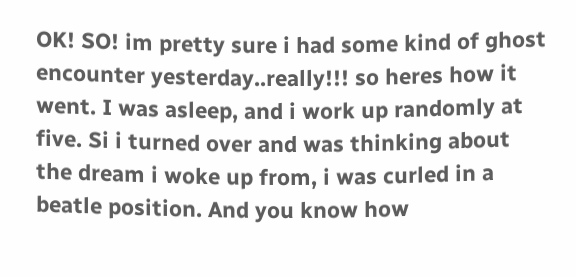OK! SO! im pretty sure i had some kind of ghost encounter yesterday..really!!! so heres how it went. I was asleep, and i work up randomly at five. Si i turned over and was thinking about the dream i woke up from, i was curled in a beatle position. And you know how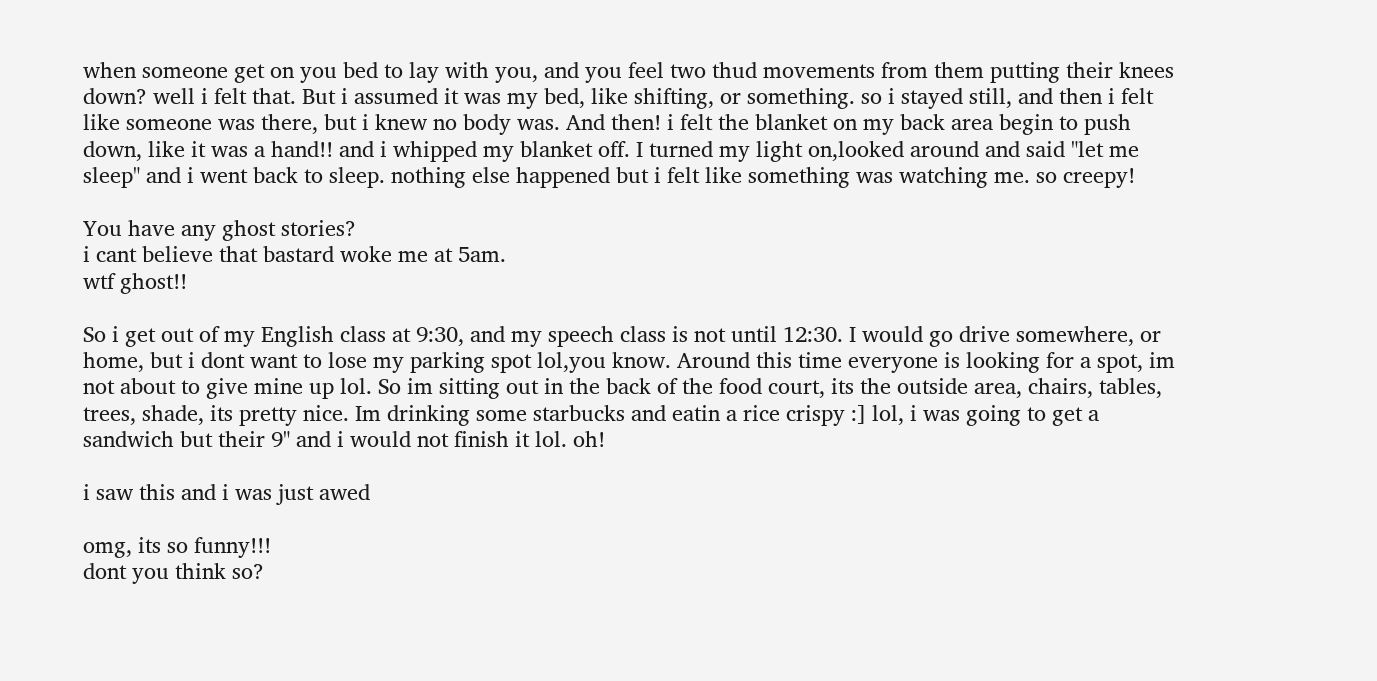when someone get on you bed to lay with you, and you feel two thud movements from them putting their knees down? well i felt that. But i assumed it was my bed, like shifting, or something. so i stayed still, and then i felt like someone was there, but i knew no body was. And then! i felt the blanket on my back area begin to push down, like it was a hand!! and i whipped my blanket off. I turned my light on,looked around and said "let me sleep" and i went back to sleep. nothing else happened but i felt like something was watching me. so creepy!

You have any ghost stories?
i cant believe that bastard woke me at 5am.
wtf ghost!!

So i get out of my English class at 9:30, and my speech class is not until 12:30. I would go drive somewhere, or home, but i dont want to lose my parking spot lol,you know. Around this time everyone is looking for a spot, im not about to give mine up lol. So im sitting out in the back of the food court, its the outside area, chairs, tables, trees, shade, its pretty nice. Im drinking some starbucks and eatin a rice crispy :] lol, i was going to get a sandwich but their 9" and i would not finish it lol. oh!

i saw this and i was just awed

omg, its so funny!!!
dont you think so?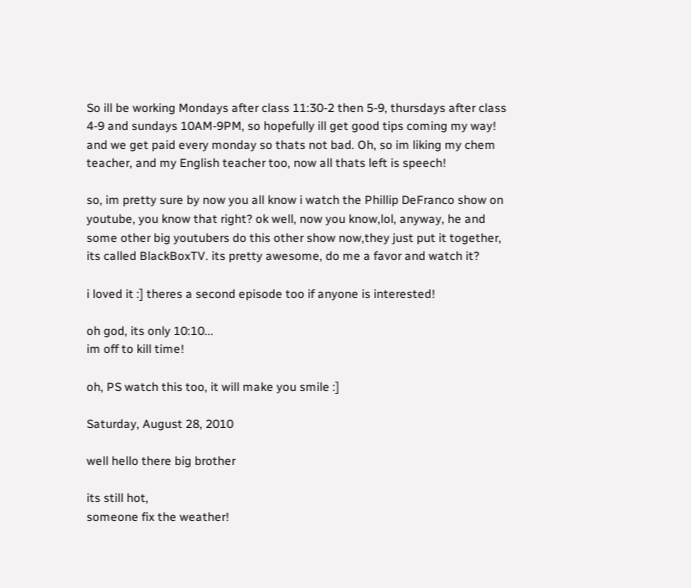So ill be working Mondays after class 11:30-2 then 5-9, thursdays after class 4-9 and sundays 10AM-9PM, so hopefully ill get good tips coming my way! and we get paid every monday so thats not bad. Oh, so im liking my chem teacher, and my English teacher too, now all thats left is speech!

so, im pretty sure by now you all know i watch the Phillip DeFranco show on youtube, you know that right? ok well, now you know,lol, anyway, he and some other big youtubers do this other show now,they just put it together, its called BlackBoxTV. its pretty awesome, do me a favor and watch it?

i loved it :] theres a second episode too if anyone is interested!

oh god, its only 10:10...
im off to kill time!

oh, PS watch this too, it will make you smile :]

Saturday, August 28, 2010

well hello there big brother

its still hot,
someone fix the weather!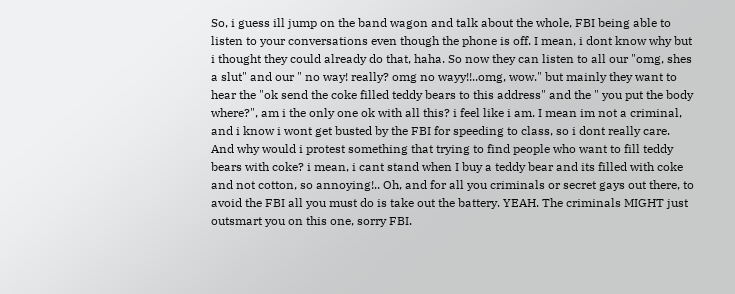So, i guess ill jump on the band wagon and talk about the whole, FBI being able to listen to your conversations even though the phone is off. I mean, i dont know why but i thought they could already do that, haha. So now they can listen to all our "omg, shes a slut" and our " no way! really? omg no wayy!!..omg, wow." but mainly they want to hear the "ok send the coke filled teddy bears to this address" and the " you put the body where?", am i the only one ok with all this? i feel like i am. I mean im not a criminal, and i know i wont get busted by the FBI for speeding to class, so i dont really care. And why would i protest something that trying to find people who want to fill teddy bears with coke? i mean, i cant stand when I buy a teddy bear and its filled with coke and not cotton, so annoying!.. Oh, and for all you criminals or secret gays out there, to avoid the FBI all you must do is take out the battery. YEAH. The criminals MIGHT just outsmart you on this one, sorry FBI.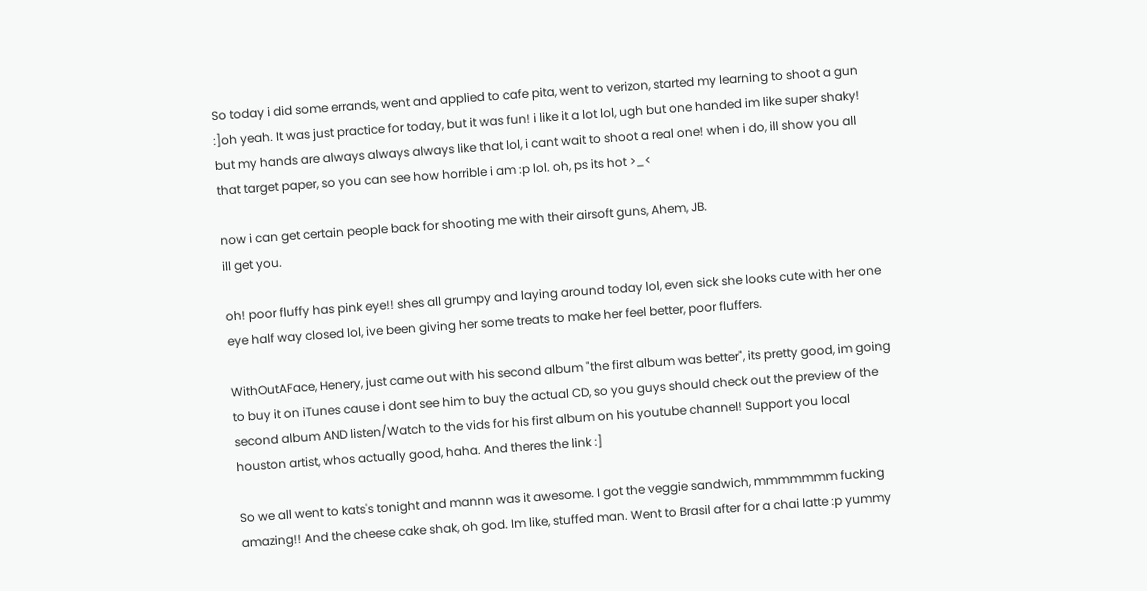So today i did some errands, went and applied to cafe pita, went to verizon, started my learning to shoot a gun :]oh yeah. It was just practice for today, but it was fun! i like it a lot lol, ugh but one handed im like super shaky! but my hands are always always always like that lol, i cant wait to shoot a real one! when i do, ill show you all that target paper, so you can see how horrible i am :p lol. oh, ps its hot >_<

now i can get certain people back for shooting me with their airsoft guns, Ahem, JB.
ill get you.

oh! poor fluffy has pink eye!! shes all grumpy and laying around today lol, even sick she looks cute with her one eye half way closed lol, ive been giving her some treats to make her feel better, poor fluffers.

WithOutAFace, Henery, just came out with his second album "the first album was better", its pretty good, im going to buy it on iTunes cause i dont see him to buy the actual CD, so you guys should check out the preview of the second album AND listen/Watch to the vids for his first album on his youtube channel! Support you local houston artist, whos actually good, haha. And theres the link :]

So we all went to kats's tonight and mannn was it awesome. I got the veggie sandwich, mmmmmmm fucking amazing!! And the cheese cake shak, oh god. Im like, stuffed man. Went to Brasil after for a chai latte :p yummy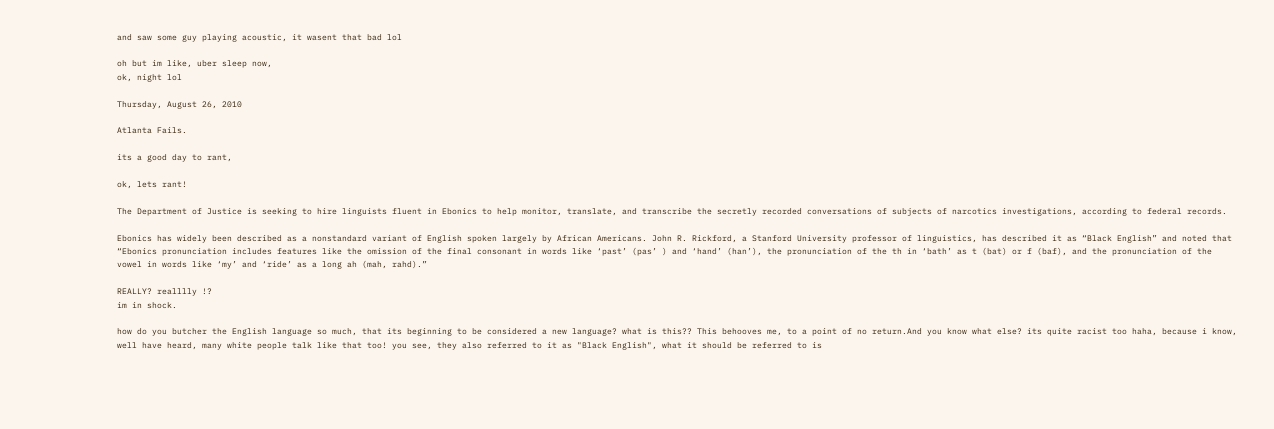and saw some guy playing acoustic, it wasent that bad lol

oh but im like, uber sleep now,
ok, night lol

Thursday, August 26, 2010

Atlanta Fails.

its a good day to rant,

ok, lets rant!

The Department of Justice is seeking to hire linguists fluent in Ebonics to help monitor, translate, and transcribe the secretly recorded conversations of subjects of narcotics investigations, according to federal records.

Ebonics has widely been described as a nonstandard variant of English spoken largely by African Americans. John R. Rickford, a Stanford University professor of linguistics, has described it as “Black English” and noted that “Ebonics pronunciation includes features like the omission of the final consonant in words like ‘past’ (pas’ ) and ‘hand’ (han’), the pronunciation of the th in ‘bath’ as t (bat) or f (baf), and the pronunciation of the vowel in words like ‘my’ and ‘ride’ as a long ah (mah, rahd).”

REALLY? realllly !?
im in shock.

how do you butcher the English language so much, that its beginning to be considered a new language? what is this?? This behooves me, to a point of no return.And you know what else? its quite racist too haha, because i know, well have heard, many white people talk like that too! you see, they also referred to it as "Black English", what it should be referred to is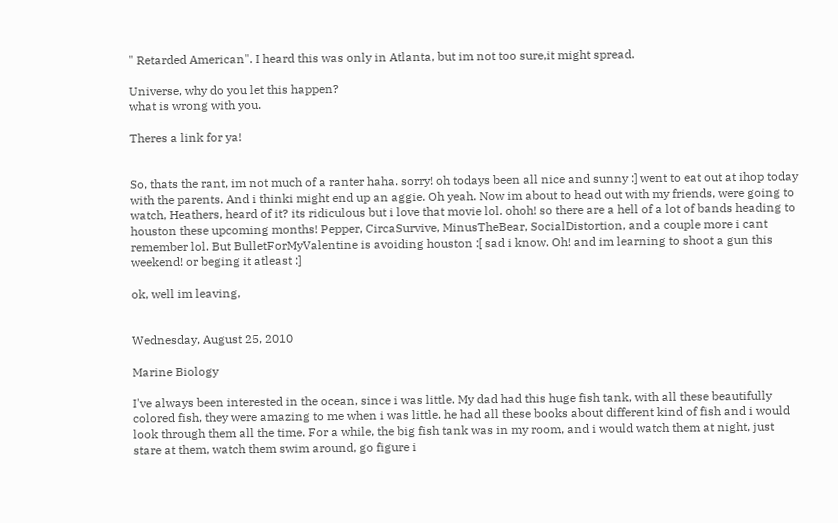" Retarded American". I heard this was only in Atlanta, but im not too sure,it might spread.

Universe, why do you let this happen?
what is wrong with you.

Theres a link for ya!


So, thats the rant, im not much of a ranter haha. sorry! oh todays been all nice and sunny :] went to eat out at ihop today with the parents. And i thinki might end up an aggie. Oh yeah. Now im about to head out with my friends, were going to watch, Heathers, heard of it? its ridiculous but i love that movie lol. ohoh! so there are a hell of a lot of bands heading to houston these upcoming months! Pepper, CircaSurvive, MinusTheBear, SocialDistortion, and a couple more i cant remember lol. But BulletForMyValentine is avoiding houston :[ sad i know. Oh! and im learning to shoot a gun this weekend! or beging it atleast :]

ok, well im leaving,


Wednesday, August 25, 2010

Marine Biology

I've always been interested in the ocean, since i was little. My dad had this huge fish tank, with all these beautifully colored fish, they were amazing to me when i was little. he had all these books about different kind of fish and i would look through them all the time. For a while, the big fish tank was in my room, and i would watch them at night, just stare at them, watch them swim around, go figure i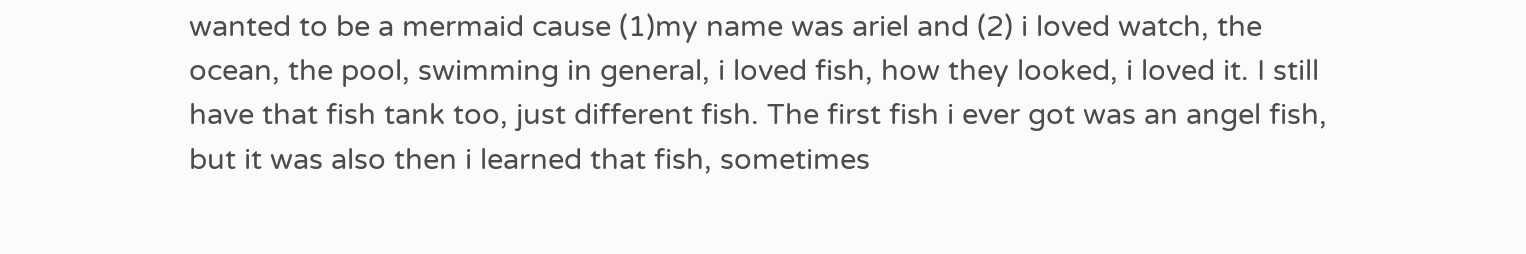wanted to be a mermaid cause (1)my name was ariel and (2) i loved watch, the ocean, the pool, swimming in general, i loved fish, how they looked, i loved it. I still have that fish tank too, just different fish. The first fish i ever got was an angel fish, but it was also then i learned that fish, sometimes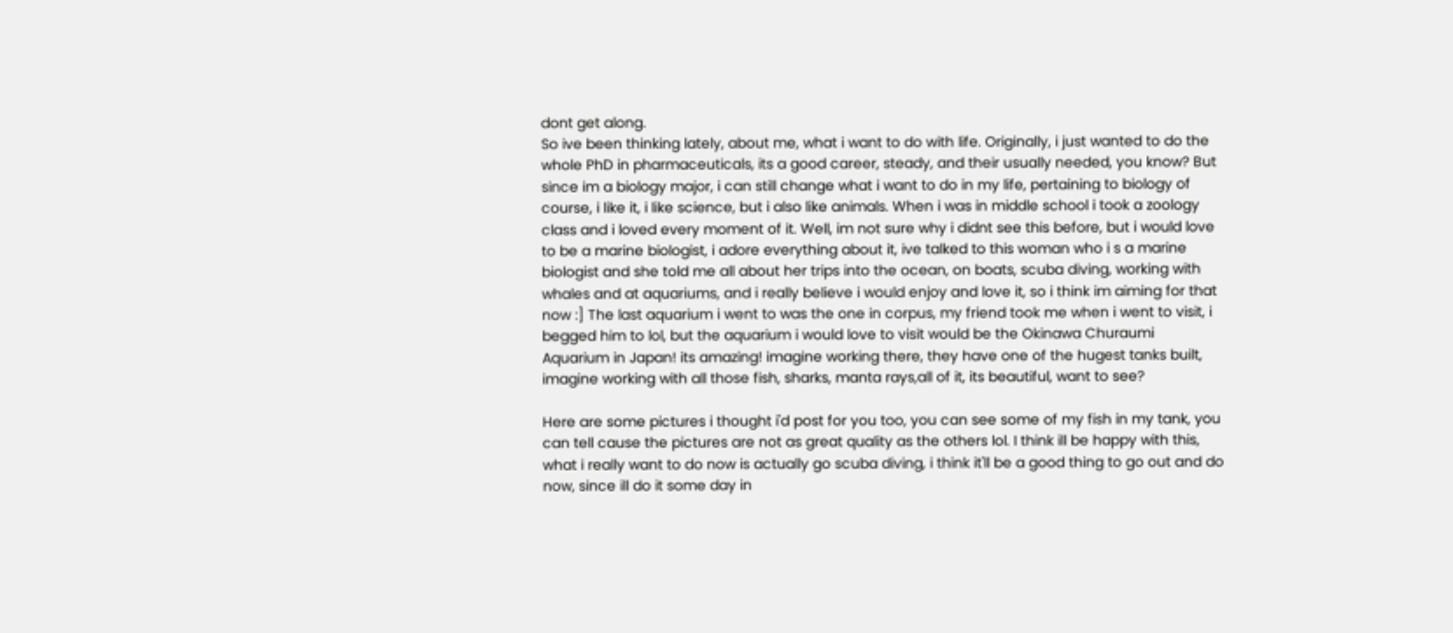dont get along.
So ive been thinking lately, about me, what i want to do with life. Originally, i just wanted to do the whole PhD in pharmaceuticals, its a good career, steady, and their usually needed, you know? But since im a biology major, i can still change what i want to do in my life, pertaining to biology of course, i like it, i like science, but i also like animals. When i was in middle school i took a zoology class and i loved every moment of it. Well, im not sure why i didnt see this before, but i would love to be a marine biologist, i adore everything about it, ive talked to this woman who i s a marine biologist and she told me all about her trips into the ocean, on boats, scuba diving, working with whales and at aquariums, and i really believe i would enjoy and love it, so i think im aiming for that now :] The last aquarium i went to was the one in corpus, my friend took me when i went to visit, i begged him to lol, but the aquarium i would love to visit would be the Okinawa Churaumi Aquarium in Japan! its amazing! imagine working there, they have one of the hugest tanks built, imagine working with all those fish, sharks, manta rays,all of it, its beautiful, want to see?

Here are some pictures i thought i'd post for you too, you can see some of my fish in my tank, you can tell cause the pictures are not as great quality as the others lol. I think ill be happy with this, what i really want to do now is actually go scuba diving, i think it'll be a good thing to go out and do now, since ill do it some day in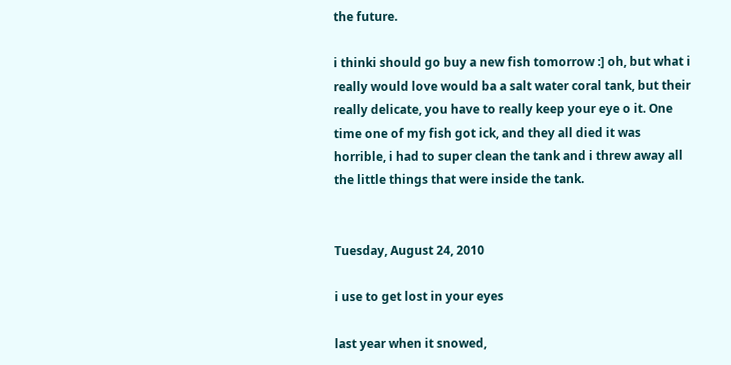the future.

i thinki should go buy a new fish tomorrow :] oh, but what i really would love would ba a salt water coral tank, but their really delicate, you have to really keep your eye o it. One time one of my fish got ick, and they all died it was horrible, i had to super clean the tank and i threw away all the little things that were inside the tank.


Tuesday, August 24, 2010

i use to get lost in your eyes

last year when it snowed,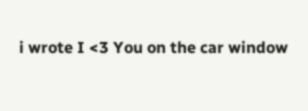i wrote I <3 You on the car window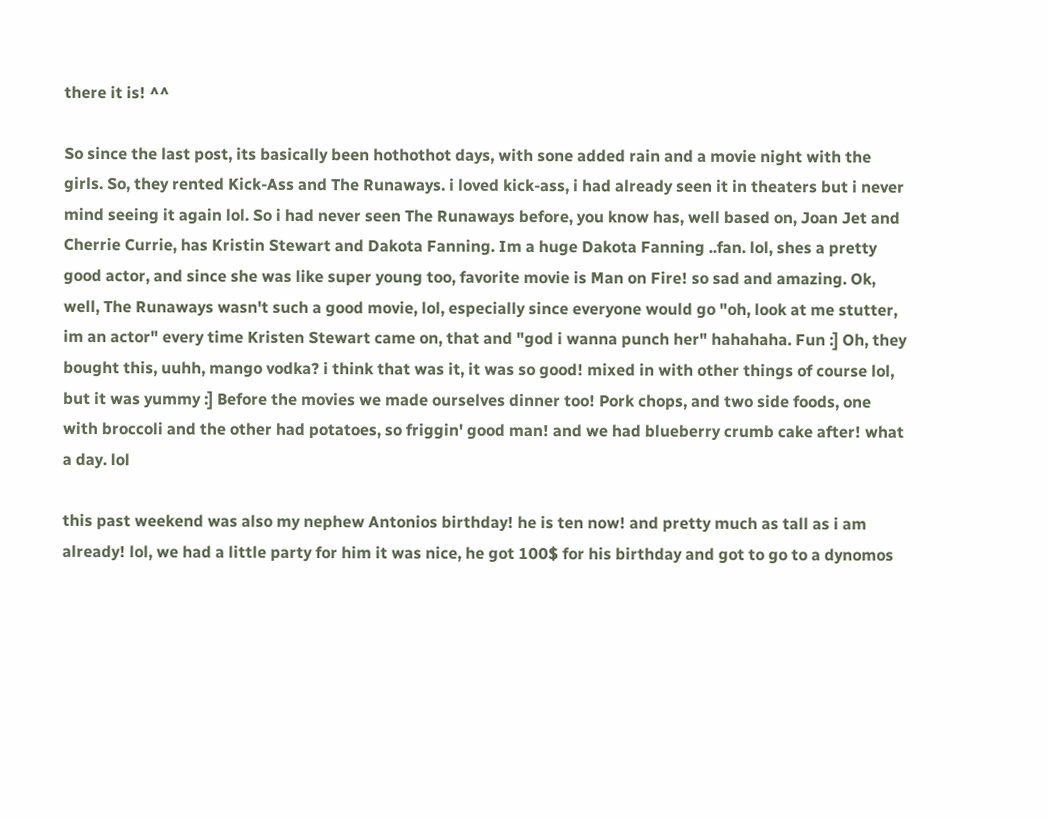there it is! ^^

So since the last post, its basically been hothothot days, with sone added rain and a movie night with the girls. So, they rented Kick-Ass and The Runaways. i loved kick-ass, i had already seen it in theaters but i never mind seeing it again lol. So i had never seen The Runaways before, you know has, well based on, Joan Jet and Cherrie Currie, has Kristin Stewart and Dakota Fanning. Im a huge Dakota Fanning ..fan. lol, shes a pretty good actor, and since she was like super young too, favorite movie is Man on Fire! so sad and amazing. Ok, well, The Runaways wasn't such a good movie, lol, especially since everyone would go "oh, look at me stutter, im an actor" every time Kristen Stewart came on, that and "god i wanna punch her" hahahaha. Fun :] Oh, they bought this, uuhh, mango vodka? i think that was it, it was so good! mixed in with other things of course lol, but it was yummy :] Before the movies we made ourselves dinner too! Pork chops, and two side foods, one with broccoli and the other had potatoes, so friggin' good man! and we had blueberry crumb cake after! what a day. lol

this past weekend was also my nephew Antonios birthday! he is ten now! and pretty much as tall as i am already! lol, we had a little party for him it was nice, he got 100$ for his birthday and got to go to a dynomos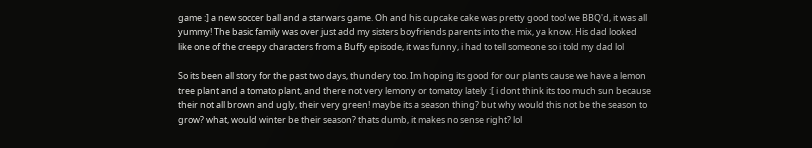game :] a new soccer ball and a starwars game. Oh and his cupcake cake was pretty good too! we BBQ'd, it was all yummy! The basic family was over just add my sisters boyfriends parents into the mix, ya know. His dad looked like one of the creepy characters from a Buffy episode, it was funny, i had to tell someone so i told my dad lol

So its been all story for the past two days, thundery too. Im hoping its good for our plants cause we have a lemon tree plant and a tomato plant, and there not very lemony or tomatoy lately :[ i dont think its too much sun because their not all brown and ugly, their very green! maybe its a season thing? but why would this not be the season to grow? what, would winter be their season? thats dumb, it makes no sense right? lol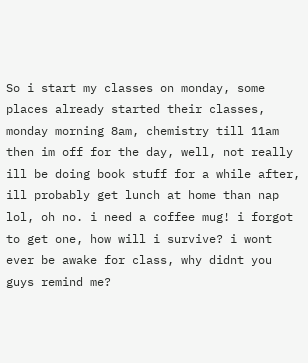So i start my classes on monday, some places already started their classes, monday morning 8am, chemistry till 11am then im off for the day, well, not really ill be doing book stuff for a while after, ill probably get lunch at home than nap lol, oh no. i need a coffee mug! i forgot to get one, how will i survive? i wont ever be awake for class, why didnt you guys remind me?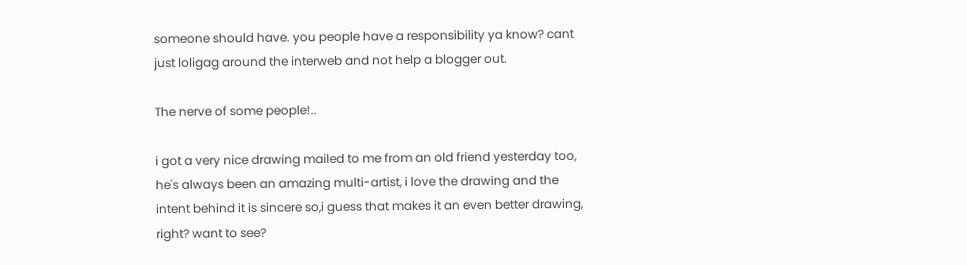someone should have. you people have a responsibility ya know? cant just loligag around the interweb and not help a blogger out.

The nerve of some people!..

i got a very nice drawing mailed to me from an old friend yesterday too, he's always been an amazing multi-artist, i love the drawing and the intent behind it is sincere so,i guess that makes it an even better drawing, right? want to see?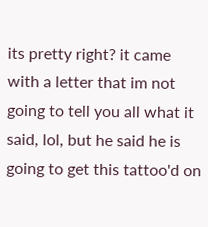its pretty right? it came with a letter that im not going to tell you all what it said, lol, but he said he is going to get this tattoo'd on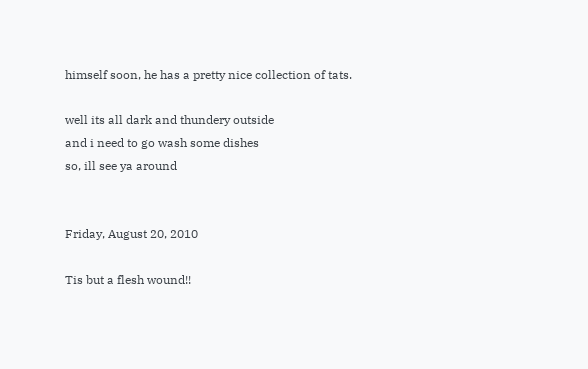himself soon, he has a pretty nice collection of tats.

well its all dark and thundery outside
and i need to go wash some dishes
so, ill see ya around


Friday, August 20, 2010

Tis but a flesh wound!!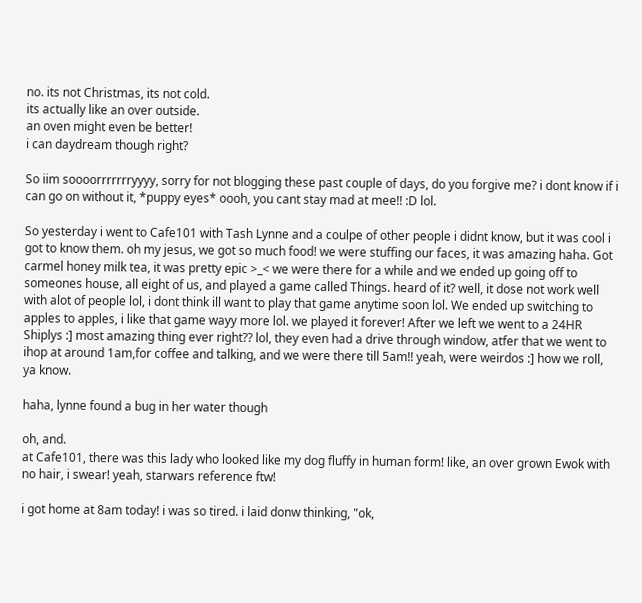no. its not Christmas, its not cold.
its actually like an over outside.
an oven might even be better!
i can daydream though right?

So iim soooorrrrrrryyyy, sorry for not blogging these past couple of days, do you forgive me? i dont know if i can go on without it, *puppy eyes* oooh, you cant stay mad at mee!! :D lol.

So yesterday i went to Cafe101 with Tash Lynne and a coulpe of other people i didnt know, but it was cool i got to know them. oh my jesus, we got so much food! we were stuffing our faces, it was amazing haha. Got carmel honey milk tea, it was pretty epic >_< we were there for a while and we ended up going off to someones house, all eight of us, and played a game called Things. heard of it? well, it dose not work well with alot of people lol, i dont think ill want to play that game anytime soon lol. We ended up switching to apples to apples, i like that game wayy more lol. we played it forever! After we left we went to a 24HR Shiplys :] most amazing thing ever right?? lol, they even had a drive through window, atfer that we went to ihop at around 1am,for coffee and talking, and we were there till 5am!! yeah, were weirdos :] how we roll, ya know.

haha, lynne found a bug in her water though

oh, and.
at Cafe101, there was this lady who looked like my dog fluffy in human form! like, an over grown Ewok with no hair, i swear! yeah, starwars reference ftw!

i got home at 8am today! i was so tired. i laid donw thinking, "ok,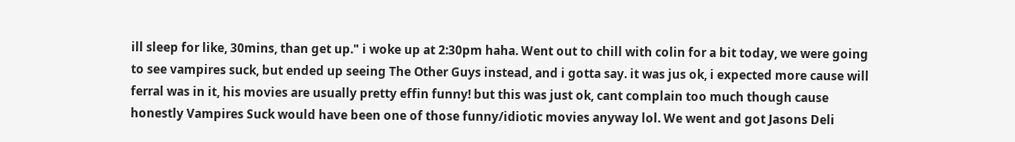ill sleep for like, 30mins, than get up." i woke up at 2:30pm haha. Went out to chill with colin for a bit today, we were going to see vampires suck, but ended up seeing The Other Guys instead, and i gotta say. it was jus ok, i expected more cause will ferral was in it, his movies are usually pretty effin funny! but this was just ok, cant complain too much though cause honestly Vampires Suck would have been one of those funny/idiotic movies anyway lol. We went and got Jasons Deli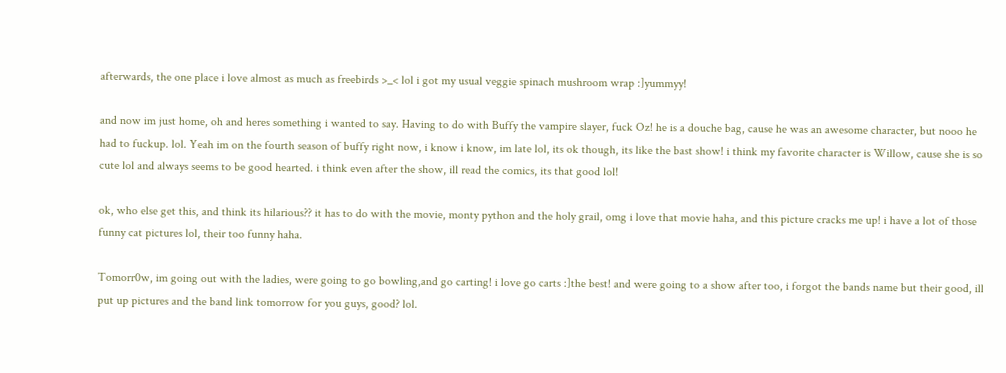afterwards, the one place i love almost as much as freebirds >_< lol i got my usual veggie spinach mushroom wrap :]yummyy!

and now im just home, oh and heres something i wanted to say. Having to do with Buffy the vampire slayer, fuck Oz! he is a douche bag, cause he was an awesome character, but nooo he had to fuckup. lol. Yeah im on the fourth season of buffy right now, i know i know, im late lol, its ok though, its like the bast show! i think my favorite character is Willow, cause she is so cute lol and always seems to be good hearted. i think even after the show, ill read the comics, its that good lol!

ok, who else get this, and think its hilarious?? it has to do with the movie, monty python and the holy grail, omg i love that movie haha, and this picture cracks me up! i have a lot of those funny cat pictures lol, their too funny haha.

Tomorr0w, im going out with the ladies, were going to go bowling,and go carting! i love go carts :]the best! and were going to a show after too, i forgot the bands name but their good, ill put up pictures and the band link tomorrow for you guys, good? lol.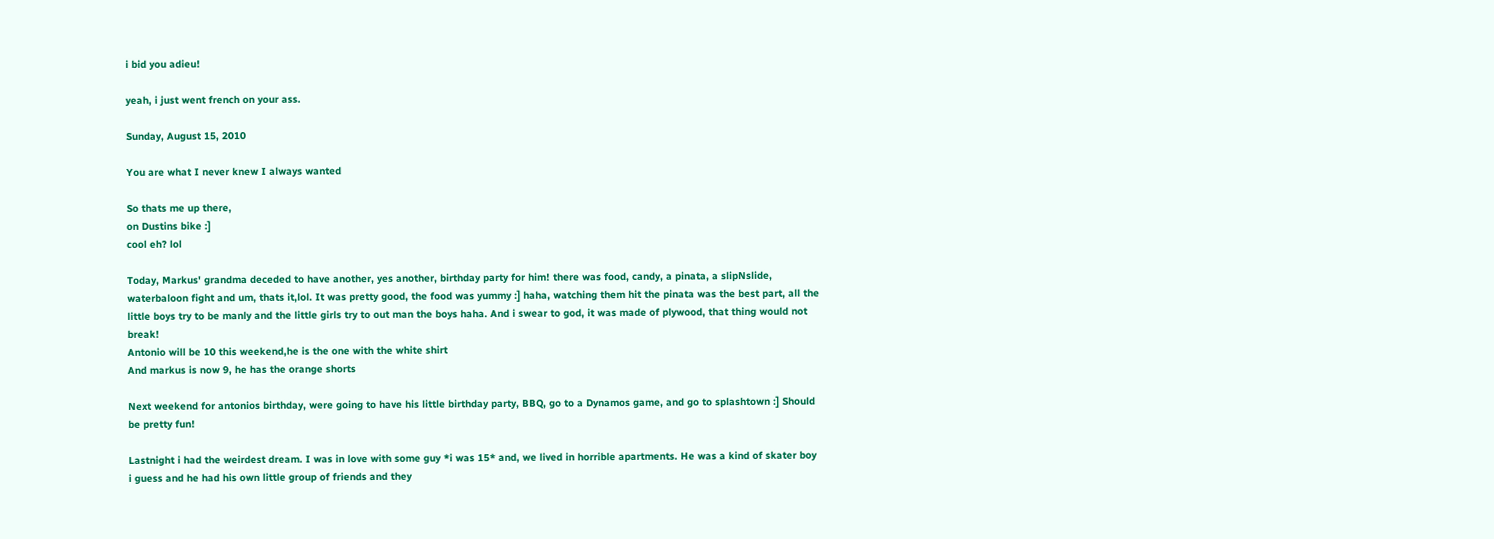i bid you adieu!

yeah, i just went french on your ass.

Sunday, August 15, 2010

You are what I never knew I always wanted

So thats me up there,
on Dustins bike :]
cool eh? lol

Today, Markus' grandma deceded to have another, yes another, birthday party for him! there was food, candy, a pinata, a slipNslide, waterbaloon fight and um, thats it,lol. It was pretty good, the food was yummy :] haha, watching them hit the pinata was the best part, all the little boys try to be manly and the little girls try to out man the boys haha. And i swear to god, it was made of plywood, that thing would not break!
Antonio will be 10 this weekend,he is the one with the white shirt
And markus is now 9, he has the orange shorts

Next weekend for antonios birthday, were going to have his little birthday party, BBQ, go to a Dynamos game, and go to splashtown :] Should be pretty fun!

Lastnight i had the weirdest dream. I was in love with some guy *i was 15* and, we lived in horrible apartments. He was a kind of skater boy i guess and he had his own little group of friends and they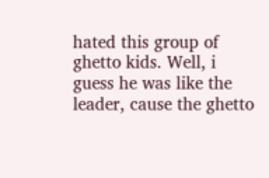hated this group of ghetto kids. Well, i guess he was like the leader, cause the ghetto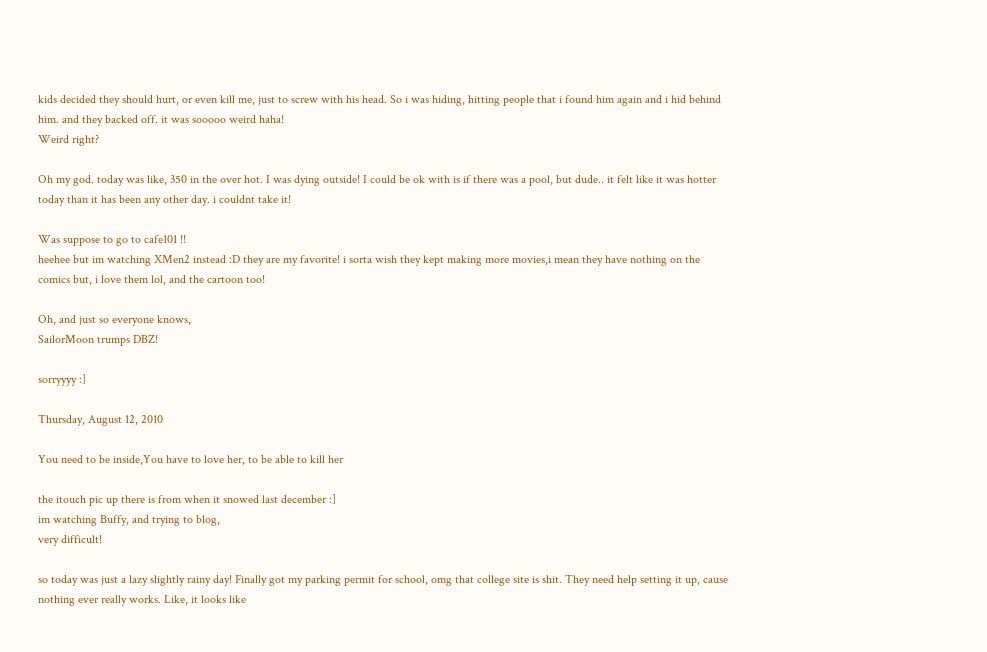kids decided they should hurt, or even kill me, just to screw with his head. So i was hiding, hitting people that i found him again and i hid behind him. and they backed off. it was sooooo weird haha!
Weird right?

Oh my god. today was like, 350 in the over hot. I was dying outside! I could be ok with is if there was a pool, but dude.. it felt like it was hotter today than it has been any other day. i couldnt take it!

Was suppose to go to cafe101 !!
heehee but im watching XMen2 instead :D they are my favorite! i sorta wish they kept making more movies,i mean they have nothing on the comics but, i love them lol, and the cartoon too!

Oh, and just so everyone knows,
SailorMoon trumps DBZ!

sorryyyy :]

Thursday, August 12, 2010

You need to be inside,You have to love her, to be able to kill her

the itouch pic up there is from when it snowed last december :]
im watching Buffy, and trying to blog,
very difficult!

so today was just a lazy slightly rainy day! Finally got my parking permit for school, omg that college site is shit. They need help setting it up, cause nothing ever really works. Like, it looks like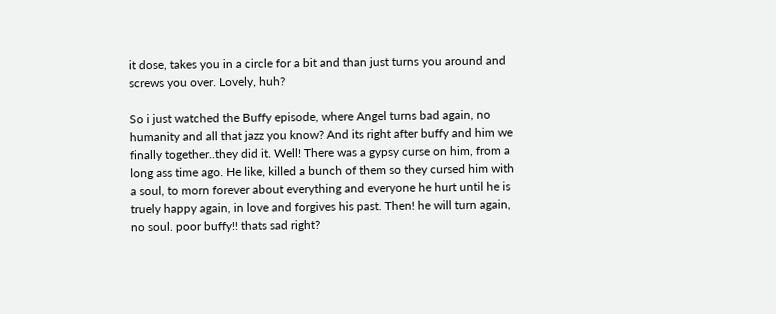it dose, takes you in a circle for a bit and than just turns you around and screws you over. Lovely, huh?

So i just watched the Buffy episode, where Angel turns bad again, no humanity and all that jazz you know? And its right after buffy and him we finally together..they did it. Well! There was a gypsy curse on him, from a long ass time ago. He like, killed a bunch of them so they cursed him with a soul, to morn forever about everything and everyone he hurt until he is truely happy again, in love and forgives his past. Then! he will turn again, no soul. poor buffy!! thats sad right?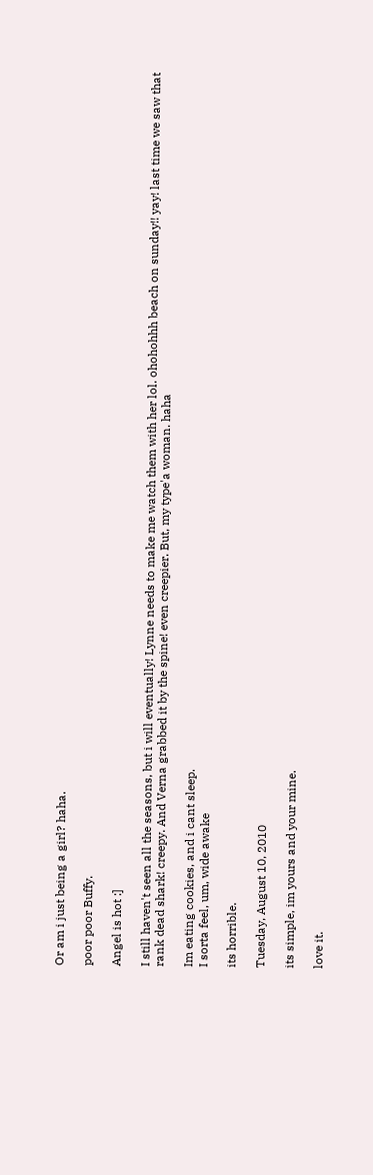Or am i just being a girl? haha.

poor poor Buffy.

Angel is hot :]

I still haven't seen all the seasons, but i will eventually! Lynne needs to make me watch them with her lol. ohohohhh beach on sunday!! yay! last time we saw that rank dead shark! creepy. And Verna grabbed it by the spine! even creepier. But, my type'a woman. haha

Im eating cookies, and i cant sleep.
I sorta feel, um, wide awake

its horrible.

Tuesday, August 10, 2010

its simple, im yours and your mine.

love it.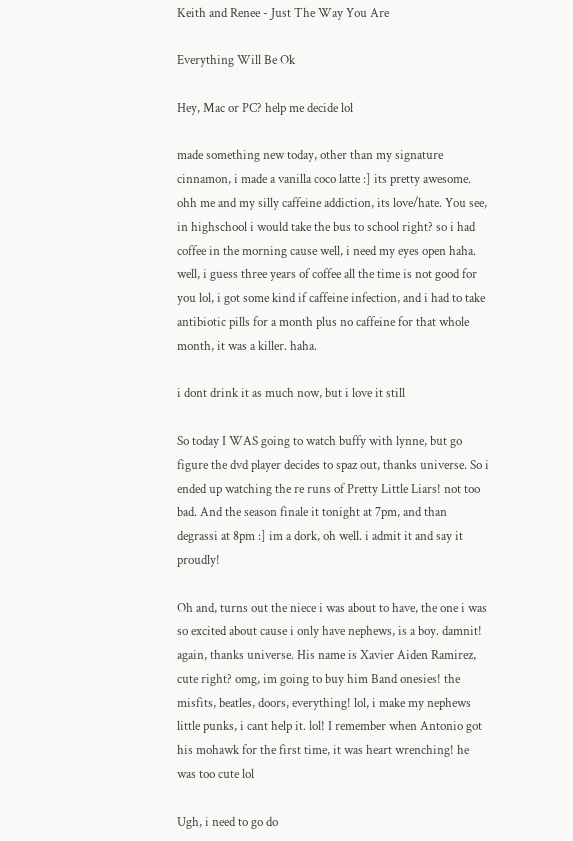Keith and Renee - Just The Way You Are

Everything Will Be Ok

Hey, Mac or PC? help me decide lol

made something new today, other than my signature cinnamon, i made a vanilla coco latte :] its pretty awesome. ohh me and my silly caffeine addiction, its love/hate. You see, in highschool i would take the bus to school right? so i had coffee in the morning cause well, i need my eyes open haha. well, i guess three years of coffee all the time is not good for you lol, i got some kind if caffeine infection, and i had to take antibiotic pills for a month plus no caffeine for that whole month, it was a killer. haha.

i dont drink it as much now, but i love it still

So today I WAS going to watch buffy with lynne, but go figure the dvd player decides to spaz out, thanks universe. So i ended up watching the re runs of Pretty Little Liars! not too bad. And the season finale it tonight at 7pm, and than degrassi at 8pm :] im a dork, oh well. i admit it and say it proudly!

Oh and, turns out the niece i was about to have, the one i was so excited about cause i only have nephews, is a boy. damnit! again, thanks universe. His name is Xavier Aiden Ramirez, cute right? omg, im going to buy him Band onesies! the misfits, beatles, doors, everything! lol, i make my nephews little punks, i cant help it. lol! I remember when Antonio got his mohawk for the first time, it was heart wrenching! he was too cute lol

Ugh, i need to go do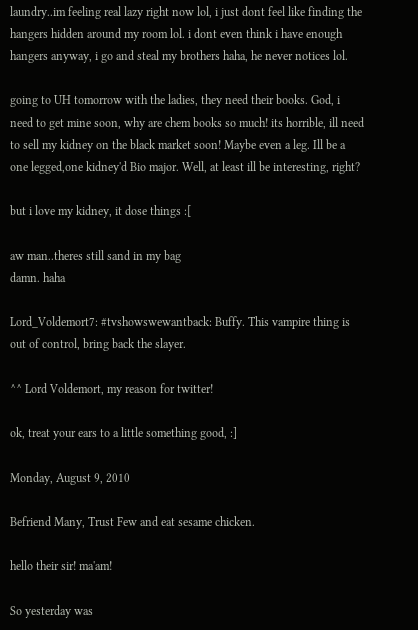laundry..im feeling real lazy right now lol, i just dont feel like finding the hangers hidden around my room lol. i dont even think i have enough hangers anyway, i go and steal my brothers haha, he never notices lol.

going to UH tomorrow with the ladies, they need their books. God, i need to get mine soon, why are chem books so much! its horrible, ill need to sell my kidney on the black market soon! Maybe even a leg. Ill be a one legged,one kidney'd Bio major. Well, at least ill be interesting, right?

but i love my kidney, it dose things :[

aw man..theres still sand in my bag
damn. haha

Lord_Voldemort7: #tvshowswewantback: Buffy. This vampire thing is out of control, bring back the slayer.

^^ Lord Voldemort, my reason for twitter!

ok, treat your ears to a little something good, :]

Monday, August 9, 2010

Befriend Many, Trust Few and eat sesame chicken.

hello their sir! ma'am!

So yesterday was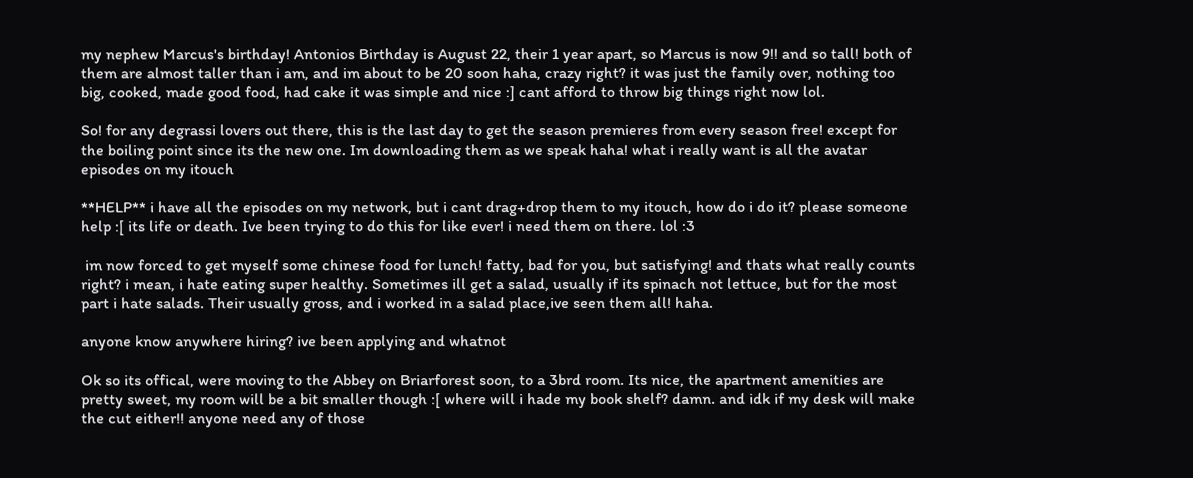my nephew Marcus's birthday! Antonios Birthday is August 22, their 1 year apart, so Marcus is now 9!! and so tall! both of them are almost taller than i am, and im about to be 20 soon haha, crazy right? it was just the family over, nothing too big, cooked, made good food, had cake it was simple and nice :] cant afford to throw big things right now lol.

So! for any degrassi lovers out there, this is the last day to get the season premieres from every season free! except for the boiling point since its the new one. Im downloading them as we speak haha! what i really want is all the avatar episodes on my itouch

**HELP** i have all the episodes on my network, but i cant drag+drop them to my itouch, how do i do it? please someone help :[ its life or death. Ive been trying to do this for like ever! i need them on there. lol :3

 im now forced to get myself some chinese food for lunch! fatty, bad for you, but satisfying! and thats what really counts right? i mean, i hate eating super healthy. Sometimes ill get a salad, usually if its spinach not lettuce, but for the most part i hate salads. Their usually gross, and i worked in a salad place,ive seen them all! haha.

anyone know anywhere hiring? ive been applying and whatnot

Ok so its offical, were moving to the Abbey on Briarforest soon, to a 3brd room. Its nice, the apartment amenities are pretty sweet, my room will be a bit smaller though :[ where will i hade my book shelf? damn. and idk if my desk will make the cut either!! anyone need any of those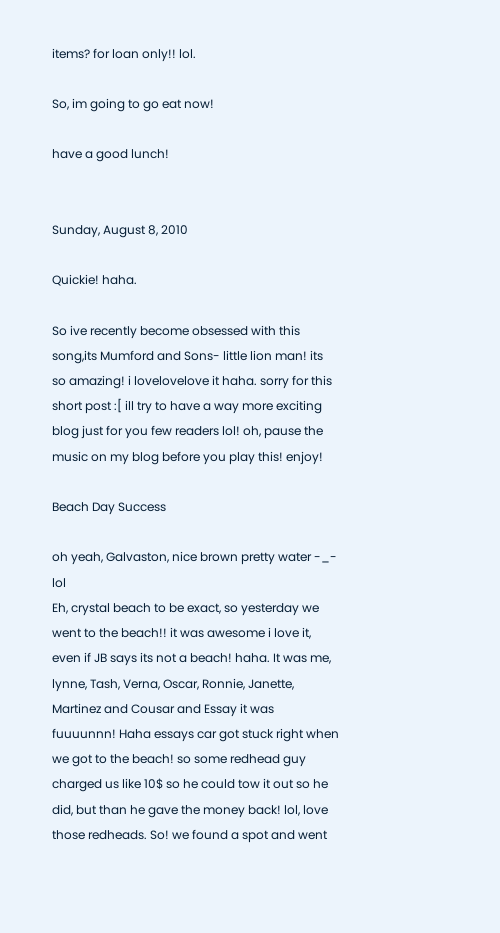items? for loan only!! lol.

So, im going to go eat now!

have a good lunch!


Sunday, August 8, 2010

Quickie! haha.

So ive recently become obsessed with this song,its Mumford and Sons- little lion man! its so amazing! i lovelovelove it haha. sorry for this short post :[ ill try to have a way more exciting blog just for you few readers lol! oh, pause the music on my blog before you play this! enjoy!

Beach Day Success

oh yeah, Galvaston, nice brown pretty water -_- lol
Eh, crystal beach to be exact, so yesterday we went to the beach!! it was awesome i love it, even if JB says its not a beach! haha. It was me, lynne, Tash, Verna, Oscar, Ronnie, Janette, Martinez and Cousar and Essay it was fuuuunnn! Haha essays car got stuck right when we got to the beach! so some redhead guy charged us like 10$ so he could tow it out so he did, but than he gave the money back! lol, love those redheads. So! we found a spot and went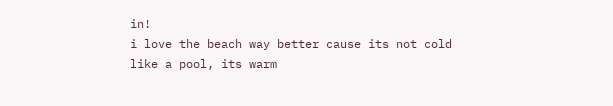in!
i love the beach way better cause its not cold like a pool, its warm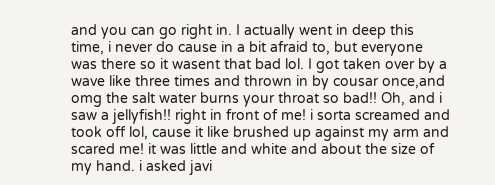and you can go right in. I actually went in deep this time, i never do cause in a bit afraid to, but everyone was there so it wasent that bad lol. I got taken over by a wave like three times and thrown in by cousar once,and omg the salt water burns your throat so bad!! Oh, and i saw a jellyfish!! right in front of me! i sorta screamed and took off lol, cause it like brushed up against my arm and scared me! it was little and white and about the size of my hand. i asked javi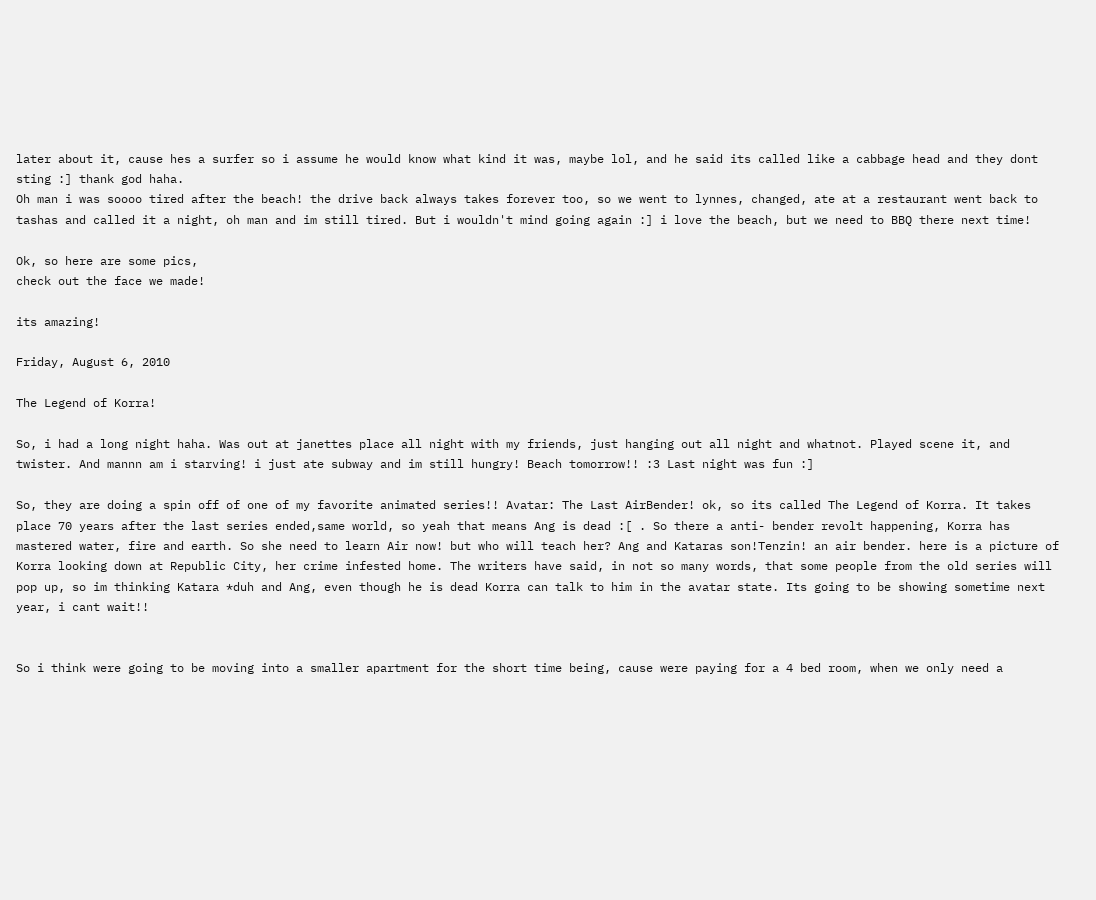later about it, cause hes a surfer so i assume he would know what kind it was, maybe lol, and he said its called like a cabbage head and they dont sting :] thank god haha.
Oh man i was soooo tired after the beach! the drive back always takes forever too, so we went to lynnes, changed, ate at a restaurant went back to tashas and called it a night, oh man and im still tired. But i wouldn't mind going again :] i love the beach, but we need to BBQ there next time!

Ok, so here are some pics,
check out the face we made!

its amazing!

Friday, August 6, 2010

The Legend of Korra!

So, i had a long night haha. Was out at janettes place all night with my friends, just hanging out all night and whatnot. Played scene it, and twister. And mannn am i starving! i just ate subway and im still hungry! Beach tomorrow!! :3 Last night was fun :]

So, they are doing a spin off of one of my favorite animated series!! Avatar: The Last AirBender! ok, so its called The Legend of Korra. It takes place 70 years after the last series ended,same world, so yeah that means Ang is dead :[ . So there a anti- bender revolt happening, Korra has mastered water, fire and earth. So she need to learn Air now! but who will teach her? Ang and Kataras son!Tenzin! an air bender. here is a picture of Korra looking down at Republic City, her crime infested home. The writers have said, in not so many words, that some people from the old series will pop up, so im thinking Katara *duh and Ang, even though he is dead Korra can talk to him in the avatar state. Its going to be showing sometime next year, i cant wait!!


So i think were going to be moving into a smaller apartment for the short time being, cause were paying for a 4 bed room, when we only need a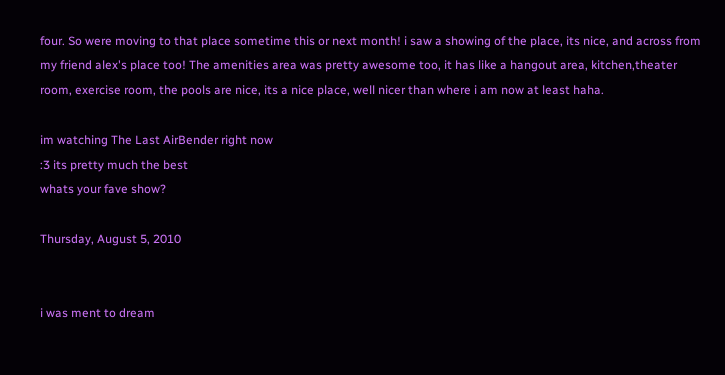four. So were moving to that place sometime this or next month! i saw a showing of the place, its nice, and across from my friend alex's place too! The amenities area was pretty awesome too, it has like a hangout area, kitchen,theater room, exercise room, the pools are nice, its a nice place, well nicer than where i am now at least haha.

im watching The Last AirBender right now
:3 its pretty much the best
whats your fave show?

Thursday, August 5, 2010


i was ment to dream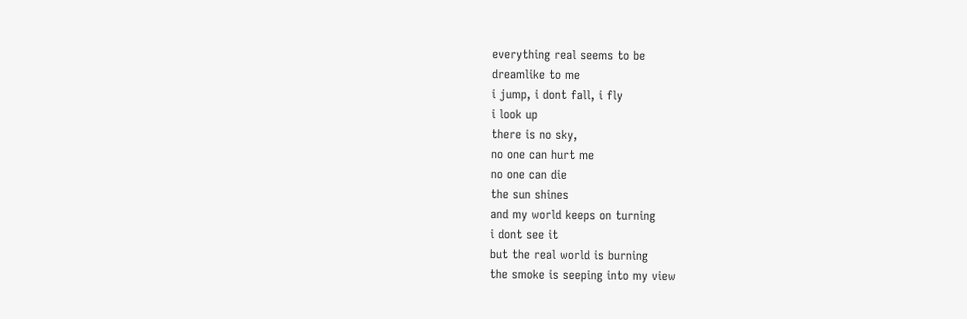everything real seems to be
dreamlike to me
i jump, i dont fall, i fly
i look up
there is no sky,
no one can hurt me
no one can die
the sun shines
and my world keeps on turning
i dont see it
but the real world is burning
the smoke is seeping into my view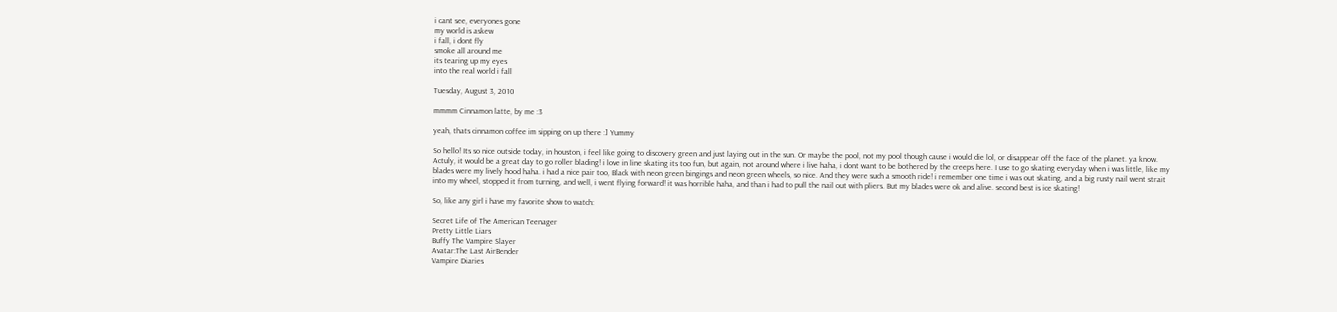i cant see, everyones gone
my world is askew
i fall, i dont fly
smoke all around me
its tearing up my eyes
into the real world i fall

Tuesday, August 3, 2010

mmmm Cinnamon latte, by me :3

yeah, thats cinnamon coffee im sipping on up there :] Yummy

So hello! Its so nice outside today, in houston, i feel like going to discovery green and just laying out in the sun. Or maybe the pool, not my pool though cause i would die lol, or disappear off the face of the planet. ya know. Actuly, it would be a great day to go roller blading! i love in line skating its too fun, but again, not around where i live haha, i dont want to be bothered by the creeps here. I use to go skating everyday when i was little, like my blades were my lively hood haha. i had a nice pair too, Black with neon green bingings and neon green wheels, so nice. And they were such a smooth ride! i remember one time i was out skating, and a big rusty nail went strait into my wheel, stopped it from turning, and well, i went flying forward! it was horrible haha, and than i had to pull the nail out with pliers. But my blades were ok and alive. second best is ice skating!

So, like any girl i have my favorite show to watch:

Secret Life of The American Teenager
Pretty Little Liars
Buffy The Vampire Slayer
Avatar:The Last AirBender
Vampire Diaries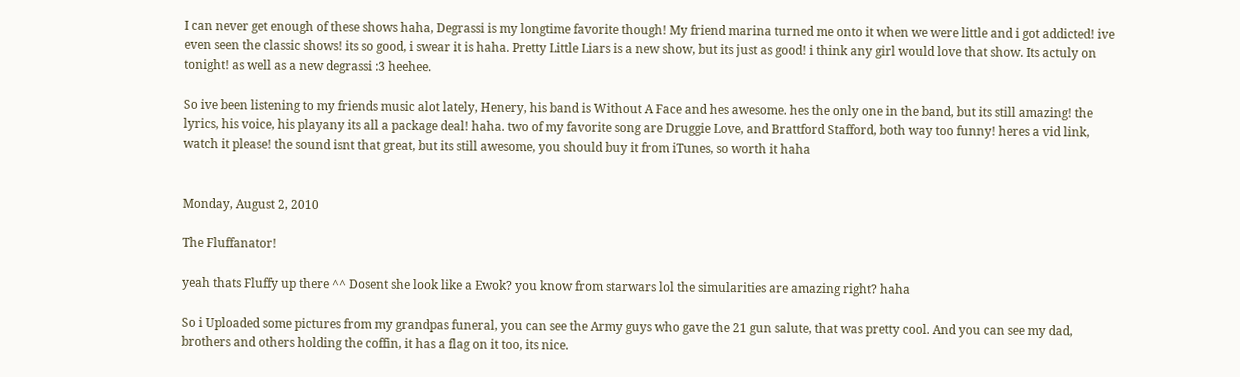I can never get enough of these shows haha, Degrassi is my longtime favorite though! My friend marina turned me onto it when we were little and i got addicted! ive even seen the classic shows! its so good, i swear it is haha. Pretty Little Liars is a new show, but its just as good! i think any girl would love that show. Its actuly on tonight! as well as a new degrassi :3 heehee.

So ive been listening to my friends music alot lately, Henery, his band is Without A Face and hes awesome. hes the only one in the band, but its still amazing! the lyrics, his voice, his playany its all a package deal! haha. two of my favorite song are Druggie Love, and Brattford Stafford, both way too funny! heres a vid link, watch it please! the sound isnt that great, but its still awesome, you should buy it from iTunes, so worth it haha


Monday, August 2, 2010

The Fluffanator!

yeah thats Fluffy up there ^^ Dosent she look like a Ewok? you know from starwars lol the simularities are amazing right? haha

So i Uploaded some pictures from my grandpas funeral, you can see the Army guys who gave the 21 gun salute, that was pretty cool. And you can see my dad, brothers and others holding the coffin, it has a flag on it too, its nice.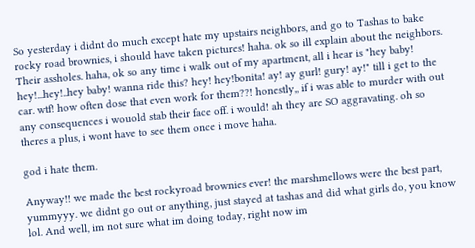So yesterday i didnt do much except hate my upstairs neighbors, and go to Tashas to bake rocky road brownies, i should have taken pictures! haha. ok so ill explain about the neighbors. Their assholes. haha, ok so any time i walk out of my apartment, all i hear is "hey baby! hey!...hey!..hey baby! wanna ride this? hey! hey!bonita! ay! ay gurl! gury! ay!" till i get to the car. wtf! how often dose that even work for them??! honestly,, if i was able to murder with out any consequences i wouold stab their face off. i would! ah they are SO aggravating. oh so theres a plus, i wont have to see them once i move haha.

god i hate them.

Anyway!! we made the best rockyroad brownies ever! the marshmellows were the best part, yummyyy. we didnt go out or anything, just stayed at tashas and did what girls do, you know lol. And well, im not sure what im doing today, right now im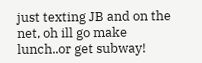just texting JB and on the net, oh ill go make lunch..or get subway!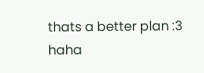thats a better plan :3 haha